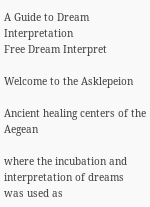A Guide to Dream Interpretation
Free Dream Interpret

Welcome to the Asklepeion

Ancient healing centers of the Aegean

where the incubation and interpretation of dreams was used as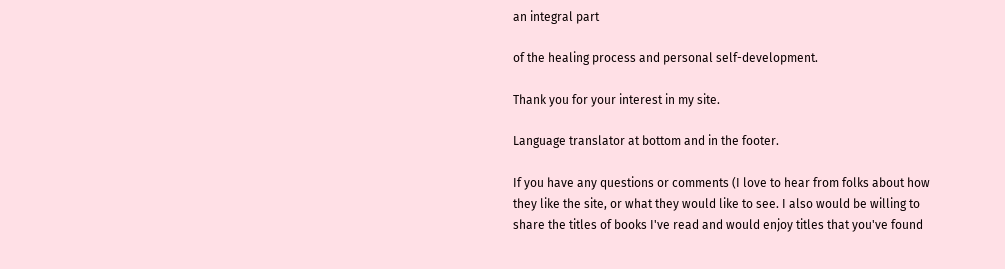an integral part

of the healing process and personal self-development.

Thank you for your interest in my site.

Language translator at bottom and in the footer.

If you have any questions or comments (I love to hear from folks about how they like the site, or what they would like to see. I also would be willing to share the titles of books I've read and would enjoy titles that you've found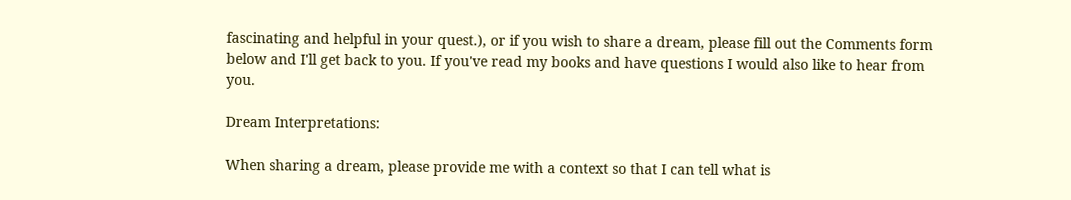fascinating and helpful in your quest.), or if you wish to share a dream, please fill out the Comments form below and I'll get back to you. If you've read my books and have questions I would also like to hear from you.

Dream Interpretations:

When sharing a dream, please provide me with a context so that I can tell what is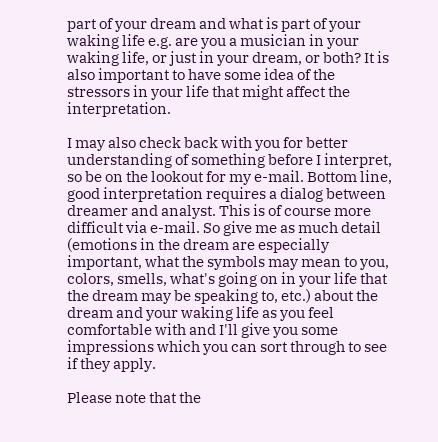part of your dream and what is part of your waking life e.g. are you a musician in your waking life, or just in your dream, or both? It is also important to have some idea of the stressors in your life that might affect the interpretation.

I may also check back with you for better understanding of something before I interpret, so be on the lookout for my e-mail. Bottom line, good interpretation requires a dialog between dreamer and analyst. This is of course more difficult via e-mail. So give me as much detail (emotions in the dream are especially important, what the symbols may mean to you, colors, smells, what's going on in your life that the dream may be speaking to, etc.) about the dream and your waking life as you feel comfortable with and I'll give you some impressions which you can sort through to see if they apply.

Please note that the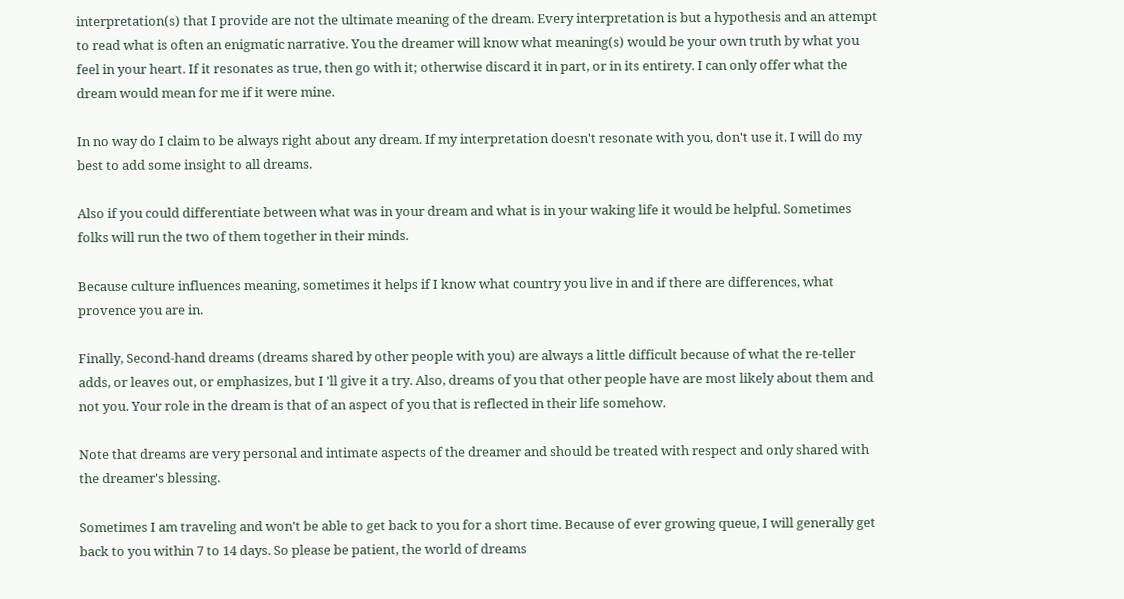interpretation(s) that I provide are not the ultimate meaning of the dream. Every interpretation is but a hypothesis and an attempt to read what is often an enigmatic narrative. You the dreamer will know what meaning(s) would be your own truth by what you feel in your heart. If it resonates as true, then go with it; otherwise discard it in part, or in its entirety. I can only offer what the dream would mean for me if it were mine.

In no way do I claim to be always right about any dream. If my interpretation doesn't resonate with you, don't use it. I will do my best to add some insight to all dreams.

Also if you could differentiate between what was in your dream and what is in your waking life it would be helpful. Sometimes folks will run the two of them together in their minds.

Because culture influences meaning, sometimes it helps if I know what country you live in and if there are differences, what provence you are in.

Finally, Second-hand dreams (dreams shared by other people with you) are always a little difficult because of what the re-teller adds, or leaves out, or emphasizes, but I 'll give it a try. Also, dreams of you that other people have are most likely about them and not you. Your role in the dream is that of an aspect of you that is reflected in their life somehow.

Note that dreams are very personal and intimate aspects of the dreamer and should be treated with respect and only shared with the dreamer's blessing.

Sometimes I am traveling and won't be able to get back to you for a short time. Because of ever growing queue, I will generally get back to you within 7 to 14 days. So please be patient, the world of dreams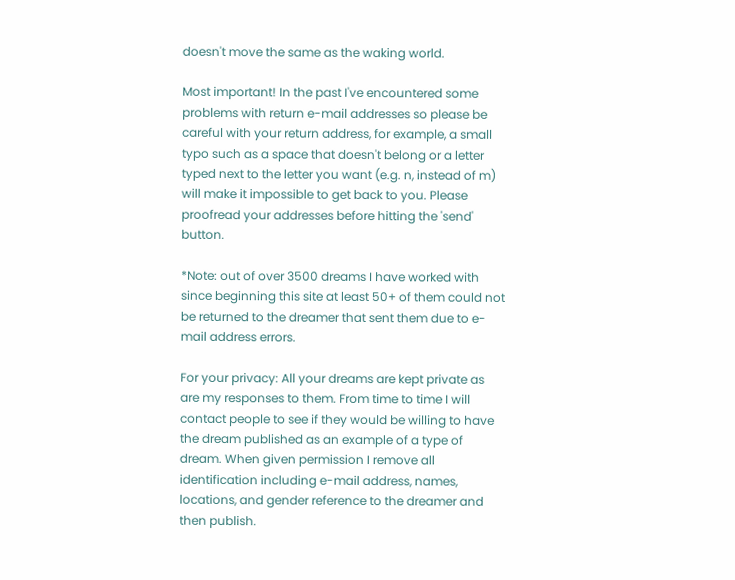doesn't move the same as the waking world.

Most important! In the past I've encountered some problems with return e-mail addresses so please be careful with your return address, for example, a small typo such as a space that doesn't belong or a letter typed next to the letter you want (e.g. n, instead of m) will make it impossible to get back to you. Please proofread your addresses before hitting the 'send' button.

*Note: out of over 3500 dreams I have worked with since beginning this site at least 50+ of them could not be returned to the dreamer that sent them due to e-mail address errors.

For your privacy: All your dreams are kept private as are my responses to them. From time to time I will contact people to see if they would be willing to have the dream published as an example of a type of dream. When given permission I remove all identification including e-mail address, names, locations, and gender reference to the dreamer and then publish.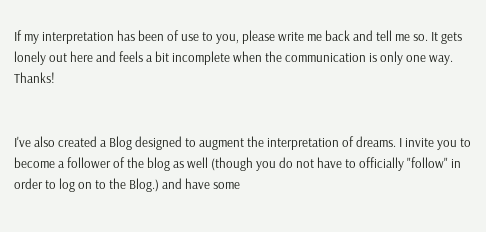If my interpretation has been of use to you, please write me back and tell me so. It gets lonely out here and feels a bit incomplete when the communication is only one way. Thanks!


I've also created a Blog designed to augment the interpretation of dreams. I invite you to become a follower of the blog as well (though you do not have to officially "follow" in order to log on to the Blog.) and have some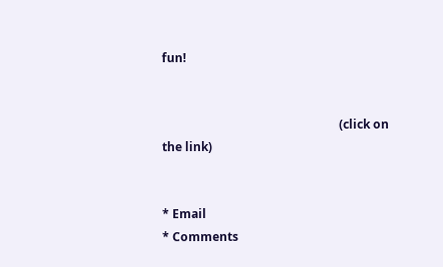fun!


                                                           (click on the link)


* Email
* Comments